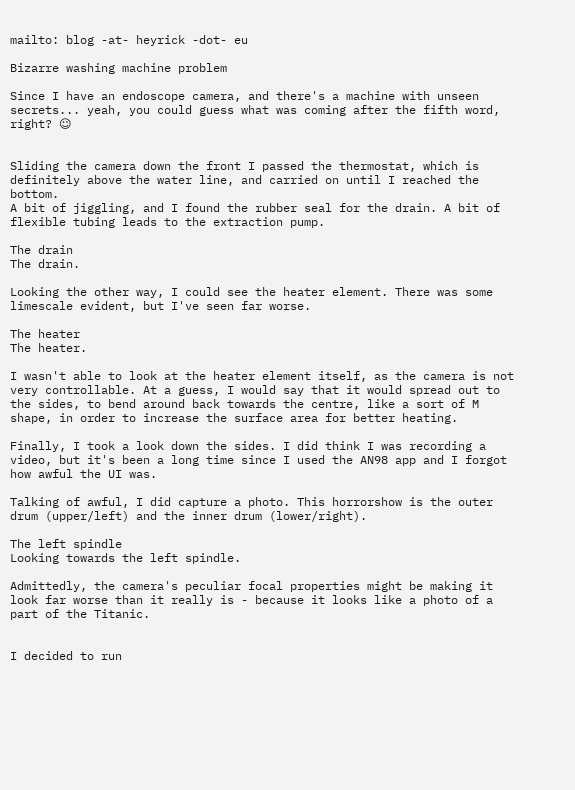mailto: blog -at- heyrick -dot- eu

Bizarre washing machine problem

Since I have an endoscope camera, and there's a machine with unseen secrets... yeah, you could guess what was coming after the fifth word, right? ☺


Sliding the camera down the front I passed the thermostat, which is definitely above the water line, and carried on until I reached the bottom.
A bit of jiggling, and I found the rubber seal for the drain. A bit of flexible tubing leads to the extraction pump.

The drain
The drain.

Looking the other way, I could see the heater element. There was some limescale evident, but I've seen far worse.

The heater
The heater.

I wasn't able to look at the heater element itself, as the camera is not very controllable. At a guess, I would say that it would spread out to the sides, to bend around back towards the centre, like a sort of M shape, in order to increase the surface area for better heating.

Finally, I took a look down the sides. I did think I was recording a video, but it's been a long time since I used the AN98 app and I forgot how awful the UI was.

Talking of awful, I did capture a photo. This horrorshow is the outer drum (upper/left) and the inner drum (lower/right).

The left spindle
Looking towards the left spindle.

Admittedly, the camera's peculiar focal properties might be making it look far worse than it really is - because it looks like a photo of a part of the Titanic.


I decided to run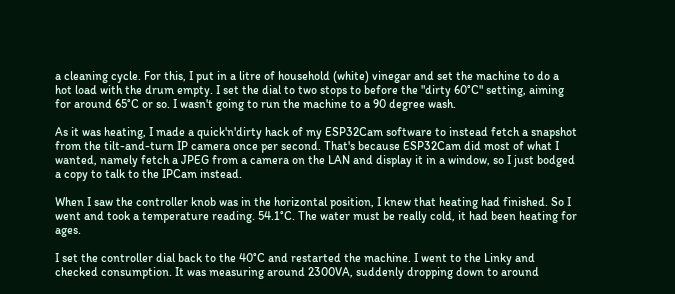a cleaning cycle. For this, I put in a litre of household (white) vinegar and set the machine to do a hot load with the drum empty. I set the dial to two stops to before the "dirty 60°C" setting, aiming for around 65°C or so. I wasn't going to run the machine to a 90 degree wash.

As it was heating, I made a quick'n'dirty hack of my ESP32Cam software to instead fetch a snapshot from the tilt-and-turn IP camera once per second. That's because ESP32Cam did most of what I wanted, namely fetch a JPEG from a camera on the LAN and display it in a window, so I just bodged a copy to talk to the IPCam instead.

When I saw the controller knob was in the horizontal position, I knew that heating had finished. So I went and took a temperature reading. 54.1°C. The water must be really cold, it had been heating for ages.

I set the controller dial back to the 40°C and restarted the machine. I went to the Linky and checked consumption. It was measuring around 2300VA, suddenly dropping down to around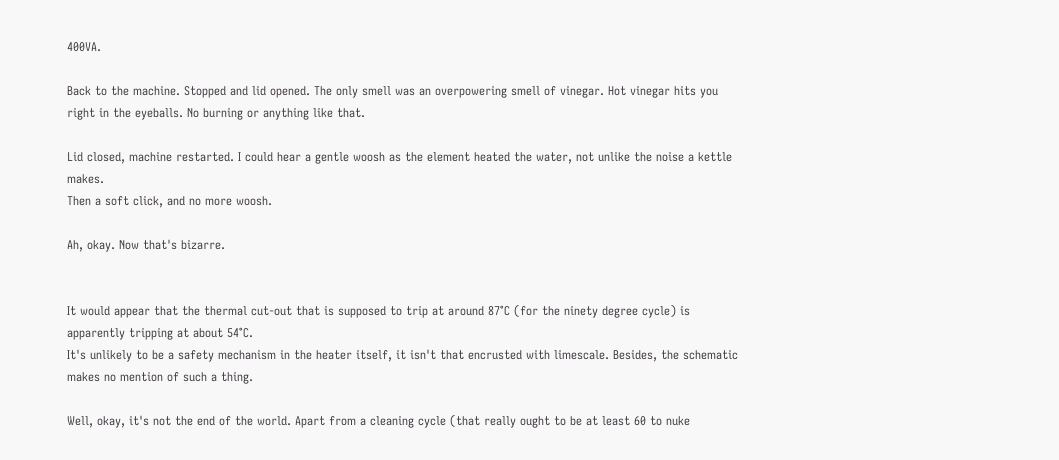400VA.

Back to the machine. Stopped and lid opened. The only smell was an overpowering smell of vinegar. Hot vinegar hits you right in the eyeballs. No burning or anything like that.

Lid closed, machine restarted. I could hear a gentle woosh as the element heated the water, not unlike the noise a kettle makes.
Then a soft click, and no more woosh.

Ah, okay. Now that's bizarre.


It would appear that the thermal cut-out that is supposed to trip at around 87°C (for the ninety degree cycle) is apparently tripping at about 54°C.
It's unlikely to be a safety mechanism in the heater itself, it isn't that encrusted with limescale. Besides, the schematic makes no mention of such a thing.

Well, okay, it's not the end of the world. Apart from a cleaning cycle (that really ought to be at least 60 to nuke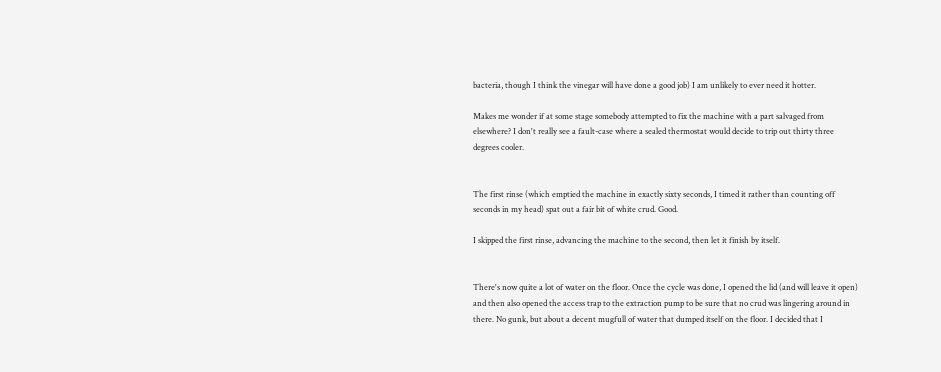bacteria, though I think the vinegar will have done a good job) I am unlikely to ever need it hotter.

Makes me wonder if at some stage somebody attempted to fix the machine with a part salvaged from elsewhere? I don't really see a fault-case where a sealed thermostat would decide to trip out thirty three degrees cooler.


The first rinse (which emptied the machine in exactly sixty seconds, I timed it rather than counting off seconds in my head) spat out a fair bit of white crud. Good.

I skipped the first rinse, advancing the machine to the second, then let it finish by itself.


There's now quite a lot of water on the floor. Once the cycle was done, I opened the lid (and will leave it open) and then also opened the access trap to the extraction pump to be sure that no crud was lingering around in there. No gunk, but about a decent mugfull of water that dumped itself on the floor. I decided that I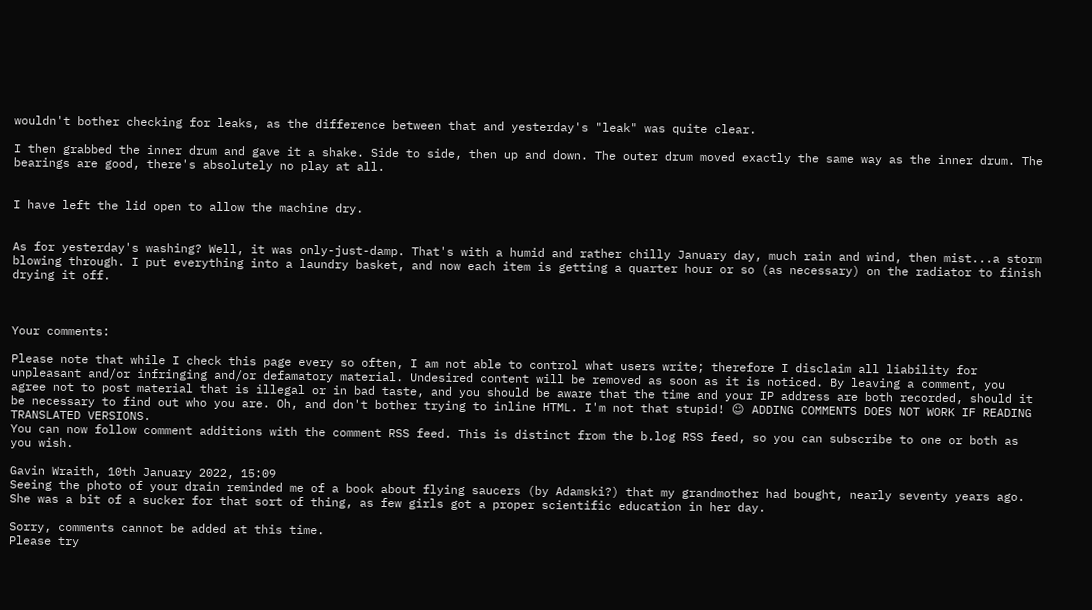wouldn't bother checking for leaks, as the difference between that and yesterday's "leak" was quite clear.

I then grabbed the inner drum and gave it a shake. Side to side, then up and down. The outer drum moved exactly the same way as the inner drum. The bearings are good, there's absolutely no play at all.


I have left the lid open to allow the machine dry.


As for yesterday's washing? Well, it was only-just-damp. That's with a humid and rather chilly January day, much rain and wind, then mist...a storm blowing through. I put everything into a laundry basket, and now each item is getting a quarter hour or so (as necessary) on the radiator to finish drying it off.



Your comments:

Please note that while I check this page every so often, I am not able to control what users write; therefore I disclaim all liability for unpleasant and/or infringing and/or defamatory material. Undesired content will be removed as soon as it is noticed. By leaving a comment, you agree not to post material that is illegal or in bad taste, and you should be aware that the time and your IP address are both recorded, should it be necessary to find out who you are. Oh, and don't bother trying to inline HTML. I'm not that stupid! ☺ ADDING COMMENTS DOES NOT WORK IF READING TRANSLATED VERSIONS.
You can now follow comment additions with the comment RSS feed. This is distinct from the b.log RSS feed, so you can subscribe to one or both as you wish.

Gavin Wraith, 10th January 2022, 15:09
Seeing the photo of your drain reminded me of a book about flying saucers (by Adamski?) that my grandmother had bought, nearly seventy years ago. She was a bit of a sucker for that sort of thing, as few girls got a proper scientific education in her day.

Sorry, comments cannot be added at this time.
Please try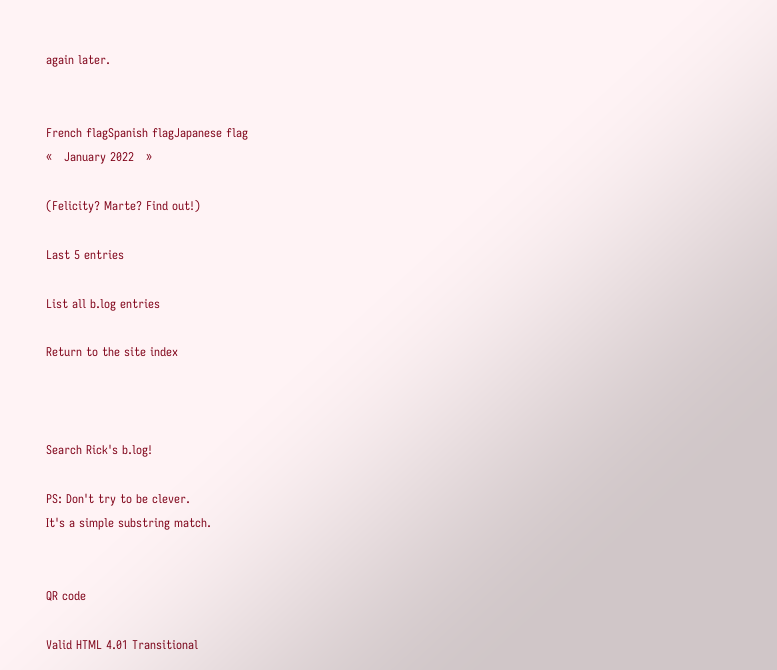again later.


French flagSpanish flagJapanese flag
«   January 2022   »

(Felicity? Marte? Find out!)

Last 5 entries

List all b.log entries

Return to the site index



Search Rick's b.log!

PS: Don't try to be clever.
It's a simple substring match.


QR code

Valid HTML 4.01 Transitional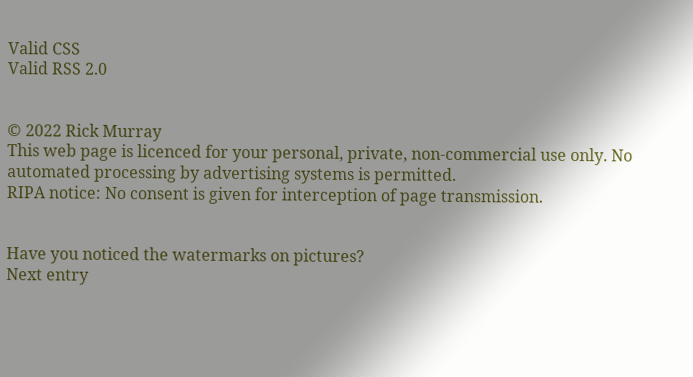Valid CSS
Valid RSS 2.0


© 2022 Rick Murray
This web page is licenced for your personal, private, non-commercial use only. No automated processing by advertising systems is permitted.
RIPA notice: No consent is given for interception of page transmission.


Have you noticed the watermarks on pictures?
Next entry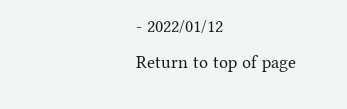- 2022/01/12
Return to top of page